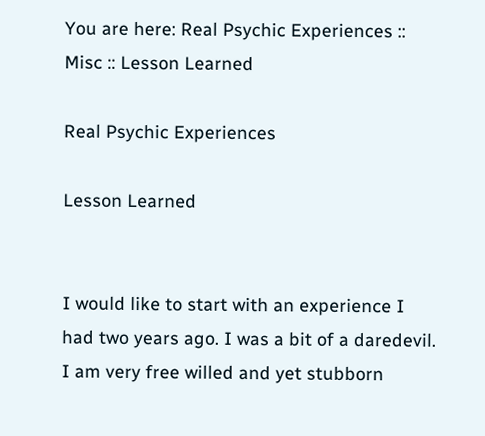You are here: Real Psychic Experiences :: Misc :: Lesson Learned

Real Psychic Experiences

Lesson Learned


I would like to start with an experience I had two years ago. I was a bit of a daredevil. I am very free willed and yet stubborn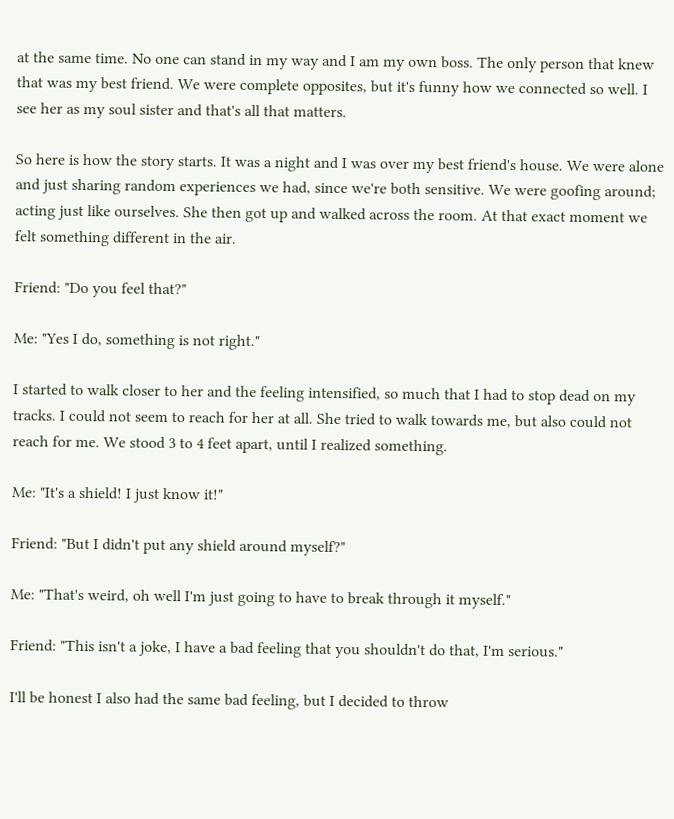at the same time. No one can stand in my way and I am my own boss. The only person that knew that was my best friend. We were complete opposites, but it's funny how we connected so well. I see her as my soul sister and that's all that matters.

So here is how the story starts. It was a night and I was over my best friend's house. We were alone and just sharing random experiences we had, since we're both sensitive. We were goofing around; acting just like ourselves. She then got up and walked across the room. At that exact moment we felt something different in the air.

Friend: "Do you feel that?"

Me: "Yes I do, something is not right."

I started to walk closer to her and the feeling intensified, so much that I had to stop dead on my tracks. I could not seem to reach for her at all. She tried to walk towards me, but also could not reach for me. We stood 3 to 4 feet apart, until I realized something.

Me: "It's a shield! I just know it!"

Friend: "But I didn't put any shield around myself?"

Me: "That's weird, oh well I'm just going to have to break through it myself."

Friend: "This isn't a joke, I have a bad feeling that you shouldn't do that, I'm serious."

I'll be honest I also had the same bad feeling, but I decided to throw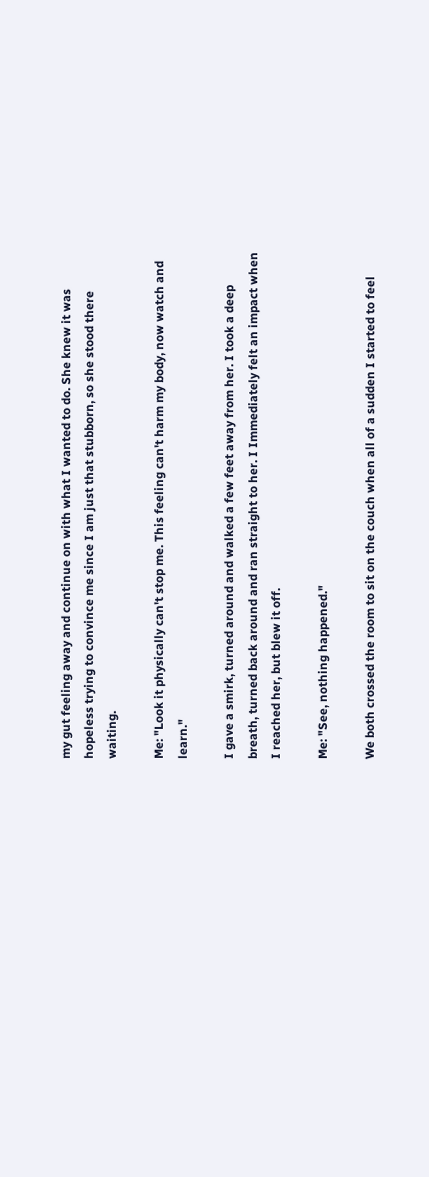my gut feeling away and continue on with what I wanted to do. She knew it was hopeless trying to convince me since I am just that stubborn, so she stood there waiting.

Me: "Look it physically can't stop me. This feeling can't harm my body, now watch and learn."

I gave a smirk, turned around and walked a few feet away from her. I took a deep breath, turned back around and ran straight to her. I Immediately felt an impact when I reached her, but blew it off.

Me: "See, nothing happened."

We both crossed the room to sit on the couch when all of a sudden I started to feel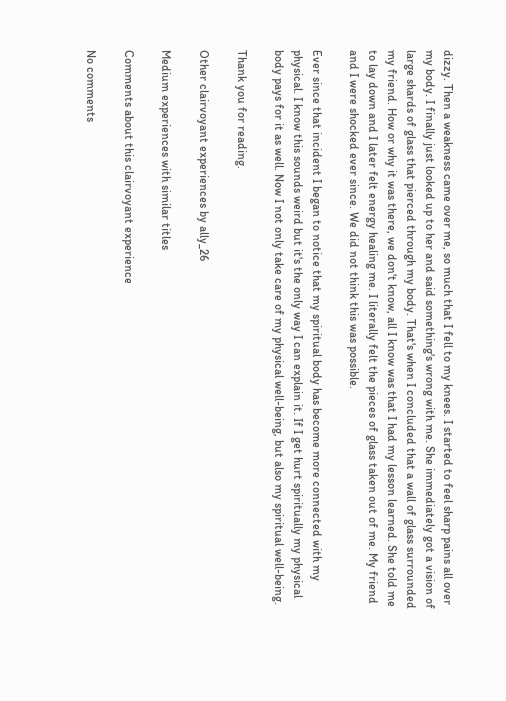dizzy. Then a weakness came over me, so much that I fell to my knees. I started to feel sharp pains all over my body. I finally just looked up to her and said something's wrong with me. She immediately got a vision of large shards of glass that pierced through my body. That's when I concluded that a wall of glass surrounded my friend. How or why it was there, we don't know, all I know was that I had my lesson learned. She told me to lay down and I later felt energy healing me. I literally felt the pieces of glass taken out of me. My friend and I were shocked ever since. We did not think this was possible.

Ever since that incident I began to notice that my spiritual body has become more connected with my physical. I know this sounds weird but it's the only way I can explain it. If I get hurt spiritually my physical body pays for it as well. Now I not only take care of my physical well-being, but also my spiritual well-being.

Thank you for reading.

Other clairvoyant experiences by ally_26

Medium experiences with similar titles

Comments about this clairvoyant experience

No comments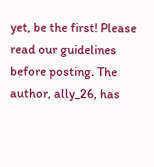yet, be the first! Please read our guidelines before posting. The author, ally_26, has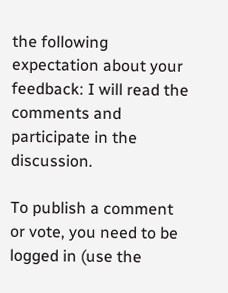the following expectation about your feedback: I will read the comments and participate in the discussion.

To publish a comment or vote, you need to be logged in (use the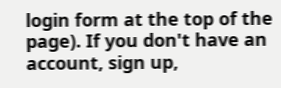login form at the top of the page). If you don't have an account, sign up,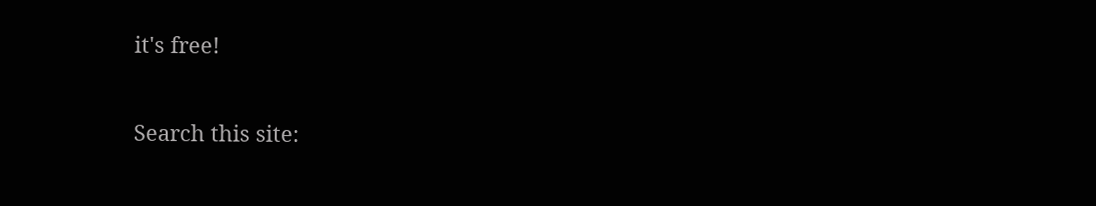it's free!

Search this site: